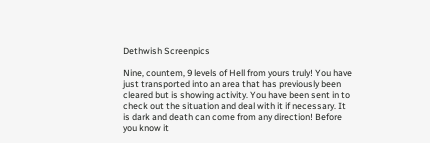Dethwish Screenpics

Nine, countem, 9 levels of Hell from yours truly! You have just transported into an area that has previously been cleared but is showing activity. You have been sent in to check out the situation and deal with it if necessary. It is dark and death can come from any direction! Before you know it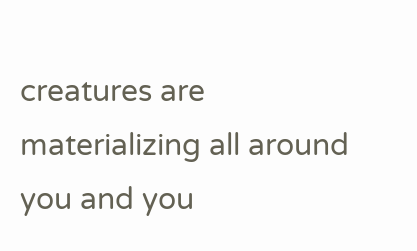creatures are materializing all around you and you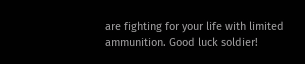are fighting for your life with limited ammunition. Good luck soldier!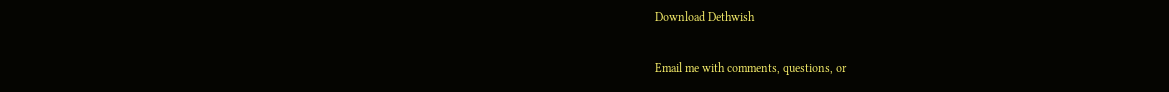Download Dethwish

Email me with comments, questions, or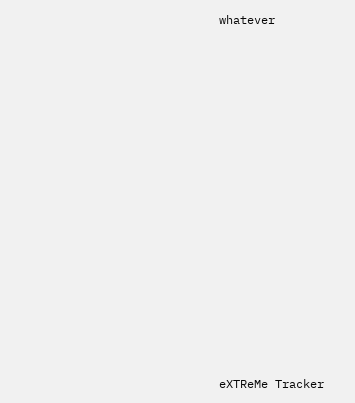whatever















eXTReMe Tracker